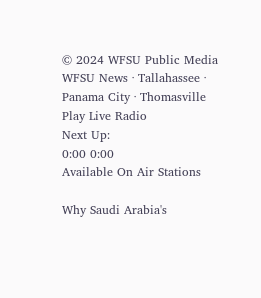© 2024 WFSU Public Media
WFSU News · Tallahassee · Panama City · Thomasville
Play Live Radio
Next Up:
0:00 0:00
Available On Air Stations

Why Saudi Arabia's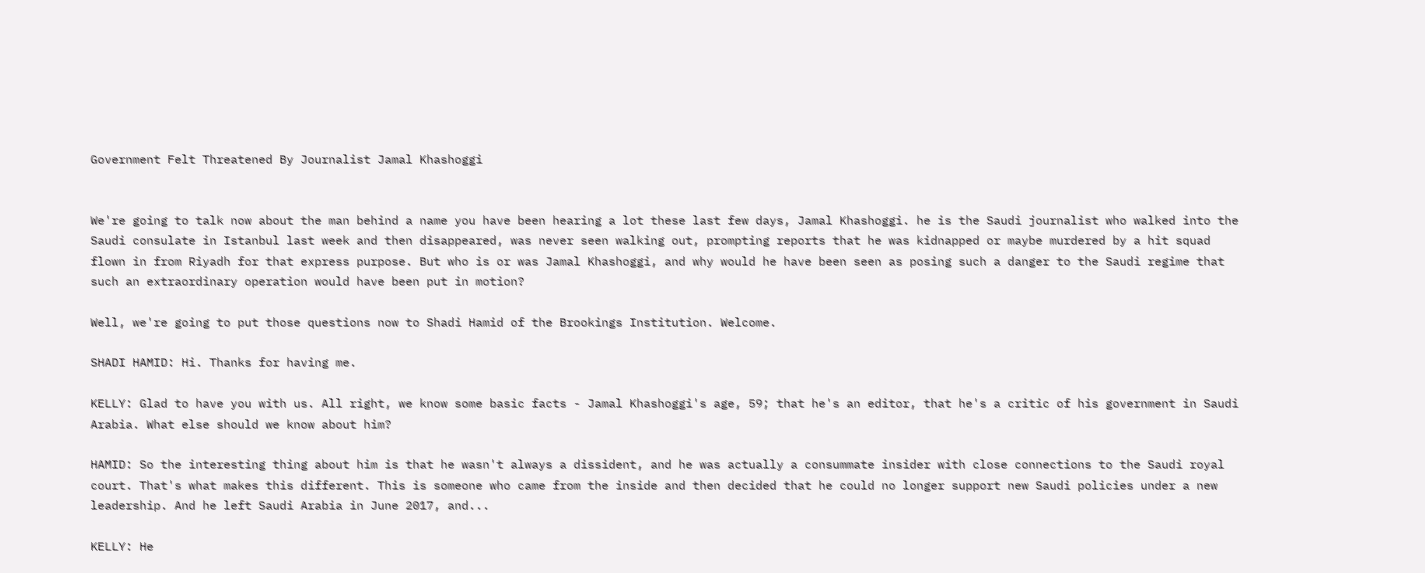Government Felt Threatened By Journalist Jamal Khashoggi


We're going to talk now about the man behind a name you have been hearing a lot these last few days, Jamal Khashoggi. he is the Saudi journalist who walked into the Saudi consulate in Istanbul last week and then disappeared, was never seen walking out, prompting reports that he was kidnapped or maybe murdered by a hit squad flown in from Riyadh for that express purpose. But who is or was Jamal Khashoggi, and why would he have been seen as posing such a danger to the Saudi regime that such an extraordinary operation would have been put in motion?

Well, we're going to put those questions now to Shadi Hamid of the Brookings Institution. Welcome.

SHADI HAMID: Hi. Thanks for having me.

KELLY: Glad to have you with us. All right, we know some basic facts - Jamal Khashoggi's age, 59; that he's an editor, that he's a critic of his government in Saudi Arabia. What else should we know about him?

HAMID: So the interesting thing about him is that he wasn't always a dissident, and he was actually a consummate insider with close connections to the Saudi royal court. That's what makes this different. This is someone who came from the inside and then decided that he could no longer support new Saudi policies under a new leadership. And he left Saudi Arabia in June 2017, and...

KELLY: He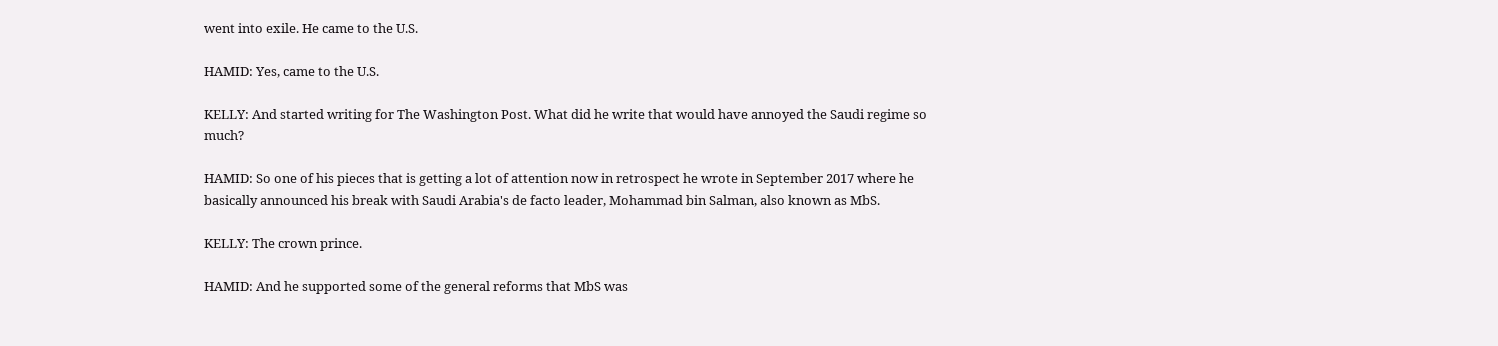went into exile. He came to the U.S.

HAMID: Yes, came to the U.S.

KELLY: And started writing for The Washington Post. What did he write that would have annoyed the Saudi regime so much?

HAMID: So one of his pieces that is getting a lot of attention now in retrospect he wrote in September 2017 where he basically announced his break with Saudi Arabia's de facto leader, Mohammad bin Salman, also known as MbS.

KELLY: The crown prince.

HAMID: And he supported some of the general reforms that MbS was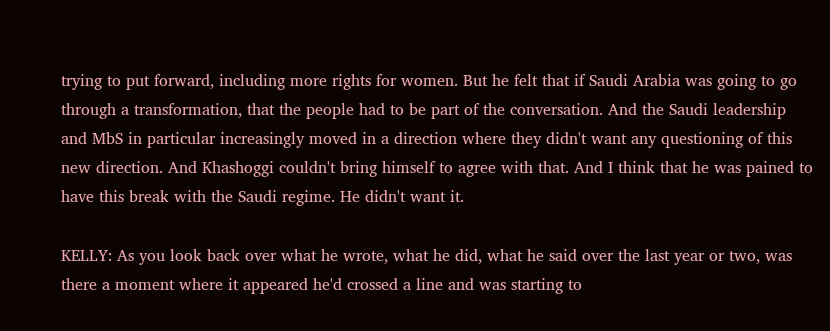trying to put forward, including more rights for women. But he felt that if Saudi Arabia was going to go through a transformation, that the people had to be part of the conversation. And the Saudi leadership and MbS in particular increasingly moved in a direction where they didn't want any questioning of this new direction. And Khashoggi couldn't bring himself to agree with that. And I think that he was pained to have this break with the Saudi regime. He didn't want it.

KELLY: As you look back over what he wrote, what he did, what he said over the last year or two, was there a moment where it appeared he'd crossed a line and was starting to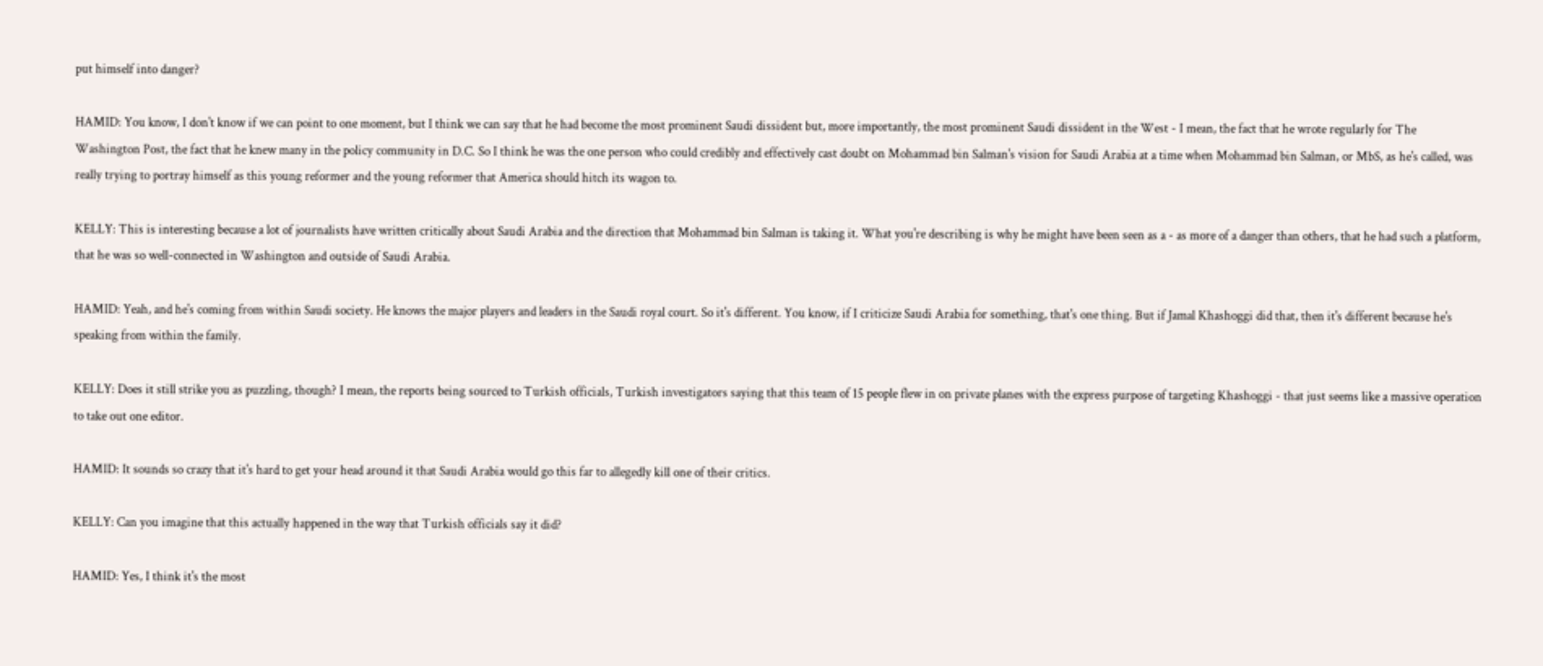put himself into danger?

HAMID: You know, I don't know if we can point to one moment, but I think we can say that he had become the most prominent Saudi dissident but, more importantly, the most prominent Saudi dissident in the West - I mean, the fact that he wrote regularly for The Washington Post, the fact that he knew many in the policy community in D.C. So I think he was the one person who could credibly and effectively cast doubt on Mohammad bin Salman's vision for Saudi Arabia at a time when Mohammad bin Salman, or MbS, as he's called, was really trying to portray himself as this young reformer and the young reformer that America should hitch its wagon to.

KELLY: This is interesting because a lot of journalists have written critically about Saudi Arabia and the direction that Mohammad bin Salman is taking it. What you're describing is why he might have been seen as a - as more of a danger than others, that he had such a platform, that he was so well-connected in Washington and outside of Saudi Arabia.

HAMID: Yeah, and he's coming from within Saudi society. He knows the major players and leaders in the Saudi royal court. So it's different. You know, if I criticize Saudi Arabia for something, that's one thing. But if Jamal Khashoggi did that, then it's different because he's speaking from within the family.

KELLY: Does it still strike you as puzzling, though? I mean, the reports being sourced to Turkish officials, Turkish investigators saying that this team of 15 people flew in on private planes with the express purpose of targeting Khashoggi - that just seems like a massive operation to take out one editor.

HAMID: It sounds so crazy that it's hard to get your head around it that Saudi Arabia would go this far to allegedly kill one of their critics.

KELLY: Can you imagine that this actually happened in the way that Turkish officials say it did?

HAMID: Yes, I think it's the most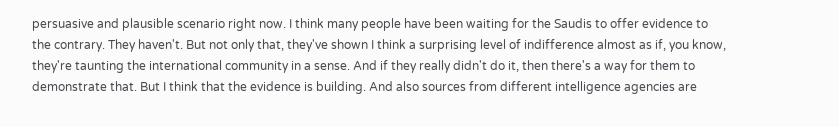persuasive and plausible scenario right now. I think many people have been waiting for the Saudis to offer evidence to the contrary. They haven't. But not only that, they've shown I think a surprising level of indifference almost as if, you know, they're taunting the international community in a sense. And if they really didn't do it, then there's a way for them to demonstrate that. But I think that the evidence is building. And also sources from different intelligence agencies are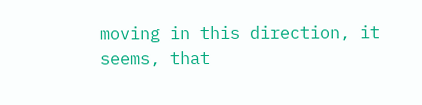moving in this direction, it seems, that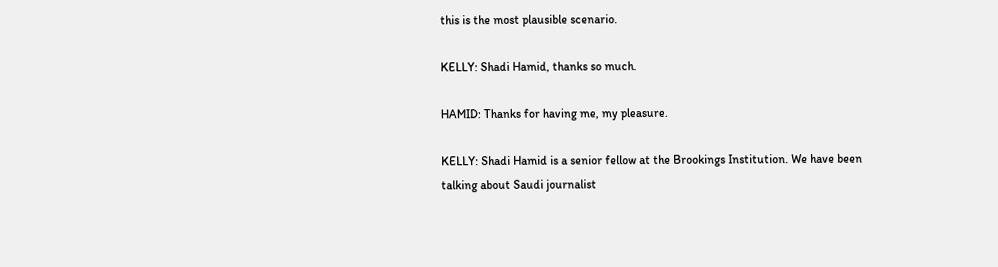this is the most plausible scenario.

KELLY: Shadi Hamid, thanks so much.

HAMID: Thanks for having me, my pleasure.

KELLY: Shadi Hamid is a senior fellow at the Brookings Institution. We have been talking about Saudi journalist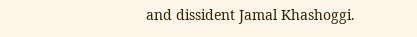and dissident Jamal Khashoggi.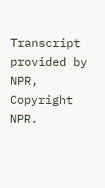Transcript provided by NPR, Copyright NPR.